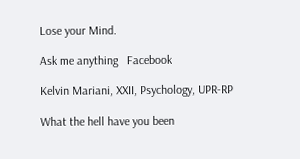Lose your Mind.

Ask me anything   Facebook

Kelvin Mariani, XXII, Psychology, UPR-RP

What the hell have you been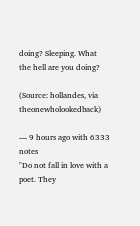doing? Sleeping. What the hell are you doing?

(Source: hollandes, via theonewholookedback)

— 9 hours ago with 6333 notes
"Do not fall in love with a poet. They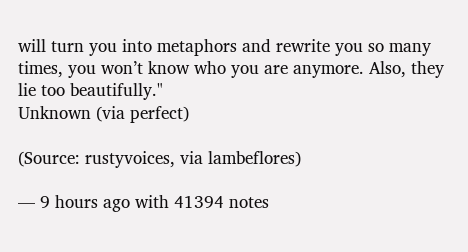will turn you into metaphors and rewrite you so many times, you won’t know who you are anymore. Also, they lie too beautifully."
Unknown (via perfect)

(Source: rustyvoices, via lambeflores)

— 9 hours ago with 41394 notes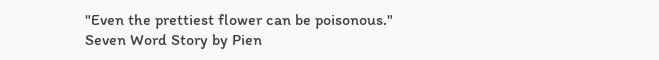"Even the prettiest flower can be poisonous."
Seven Word Story by Pien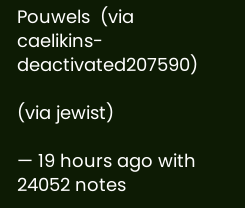Pouwels  (via caelikins-deactivated207590)

(via jewist)

— 19 hours ago with 24052 notes